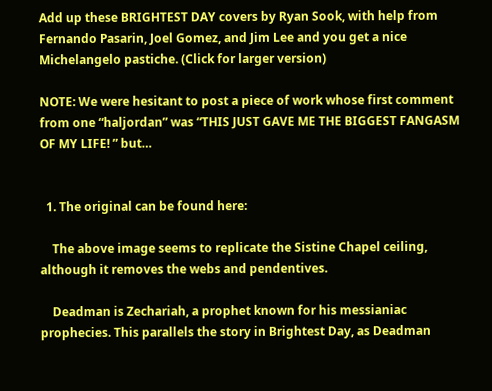Add up these BRIGHTEST DAY covers by Ryan Sook, with help from Fernando Pasarin, Joel Gomez, and Jim Lee and you get a nice Michelangelo pastiche. (Click for larger version)

NOTE: We were hesitant to post a piece of work whose first comment from one “haljordan” was “THIS JUST GAVE ME THE BIGGEST FANGASM OF MY LIFE! ” but…


  1. The original can be found here:

    The above image seems to replicate the Sistine Chapel ceiling, although it removes the webs and pendentives.

    Deadman is Zechariah, a prophet known for his messianiac prophecies. This parallels the story in Brightest Day, as Deadman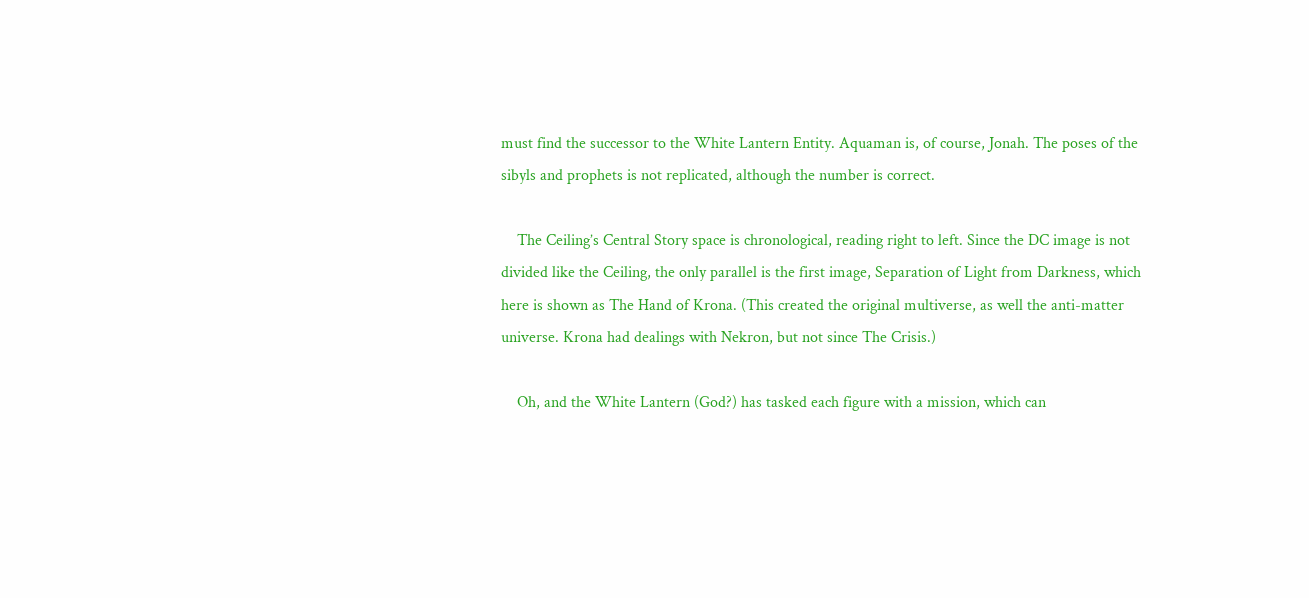must find the successor to the White Lantern Entity. Aquaman is, of course, Jonah. The poses of the sibyls and prophets is not replicated, although the number is correct.

    The Ceiling’s Central Story space is chronological, reading right to left. Since the DC image is not divided like the Ceiling, the only parallel is the first image, Separation of Light from Darkness, which here is shown as The Hand of Krona. (This created the original multiverse, as well the anti-matter universe. Krona had dealings with Nekron, but not since The Crisis.)

    Oh, and the White Lantern (God?) has tasked each figure with a mission, which can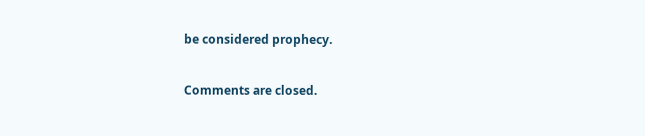be considered prophecy.

Comments are closed.